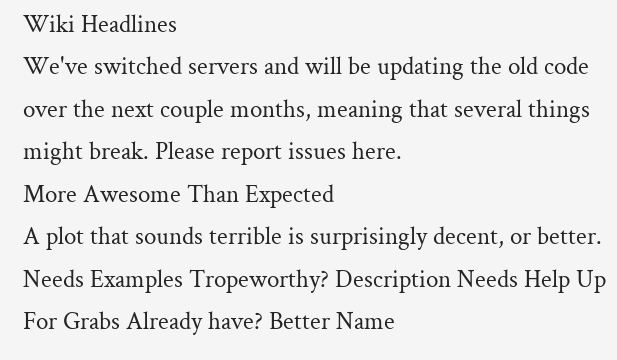Wiki Headlines
We've switched servers and will be updating the old code over the next couple months, meaning that several things might break. Please report issues here.
More Awesome Than Expected
A plot that sounds terrible is surprisingly decent, or better.
Needs Examples Tropeworthy? Description Needs Help Up For Grabs Already have? Better Name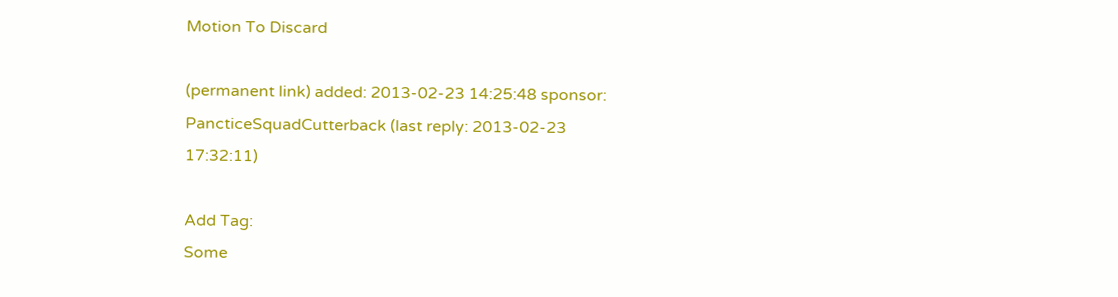Motion To Discard

(permanent link) added: 2013-02-23 14:25:48 sponsor: PancticeSquadCutterback (last reply: 2013-02-23 17:32:11)

Add Tag:
Some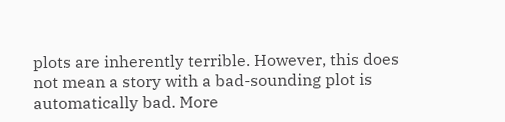plots are inherently terrible. However, this does not mean a story with a bad-sounding plot is automatically bad. More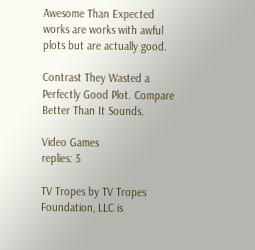Awesome Than Expected works are works with awful plots but are actually good.

Contrast They Wasted a Perfectly Good Plot. Compare Better Than It Sounds.

Video Games
replies: 5

TV Tropes by TV Tropes Foundation, LLC is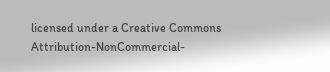licensed under a Creative Commons Attribution-NonCommercial-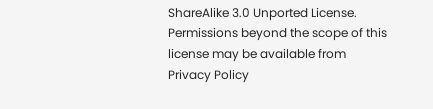ShareAlike 3.0 Unported License.
Permissions beyond the scope of this license may be available from
Privacy Policy